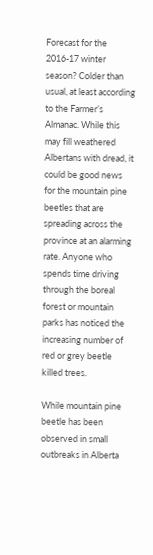Forecast for the 2016-17 winter season? Colder than usual, at least according to the Farmer’s Almanac. While this may fill weathered Albertans with dread, it could be good news for the mountain pine beetles that are spreading across the province at an alarming rate. Anyone who spends time driving through the boreal forest or mountain parks has noticed the increasing number of red or grey beetle killed trees.

While mountain pine beetle has been observed in small outbreaks in Alberta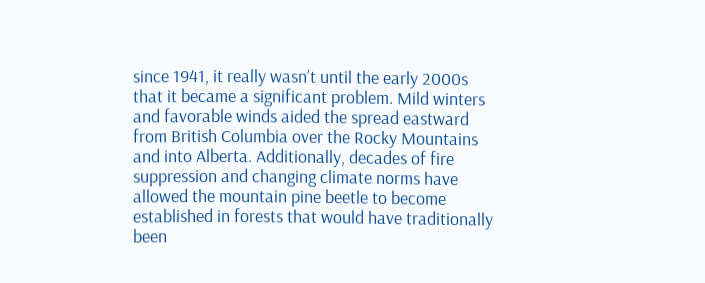since 1941, it really wasn’t until the early 2000s that it became a significant problem. Mild winters and favorable winds aided the spread eastward from British Columbia over the Rocky Mountains and into Alberta. Additionally, decades of fire suppression and changing climate norms have allowed the mountain pine beetle to become established in forests that would have traditionally been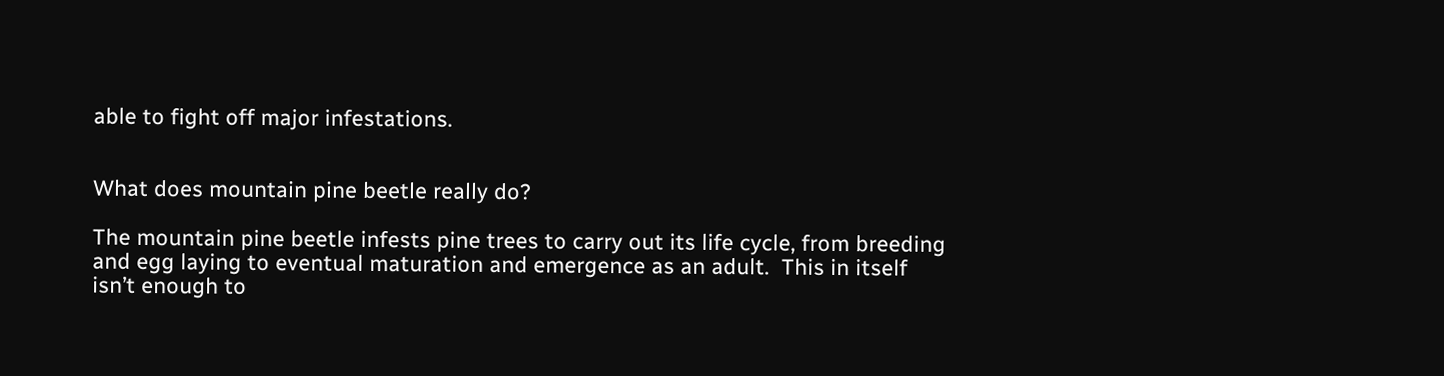able to fight off major infestations.


What does mountain pine beetle really do?

The mountain pine beetle infests pine trees to carry out its life cycle, from breeding and egg laying to eventual maturation and emergence as an adult.  This in itself isn’t enough to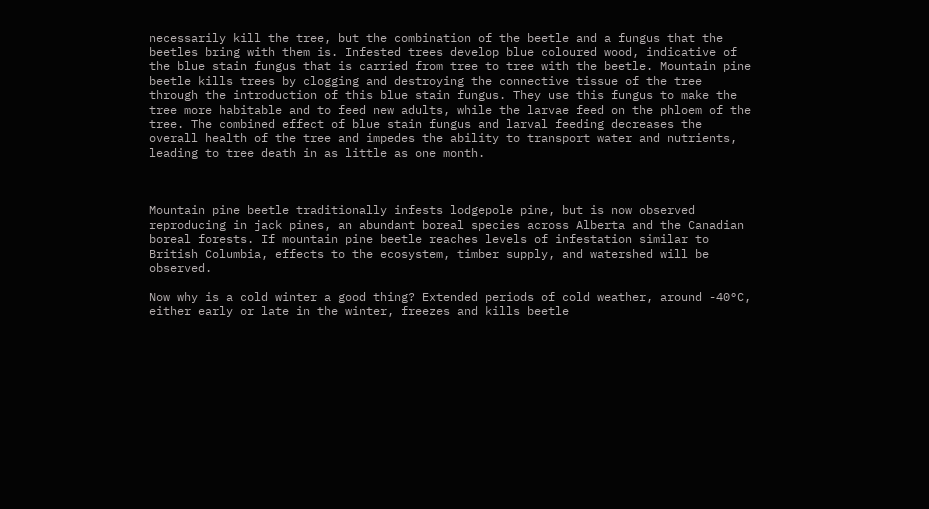necessarily kill the tree, but the combination of the beetle and a fungus that the beetles bring with them is. Infested trees develop blue coloured wood, indicative of the blue stain fungus that is carried from tree to tree with the beetle. Mountain pine beetle kills trees by clogging and destroying the connective tissue of the tree through the introduction of this blue stain fungus. They use this fungus to make the tree more habitable and to feed new adults, while the larvae feed on the phloem of the tree. The combined effect of blue stain fungus and larval feeding decreases the overall health of the tree and impedes the ability to transport water and nutrients, leading to tree death in as little as one month.



Mountain pine beetle traditionally infests lodgepole pine, but is now observed reproducing in jack pines, an abundant boreal species across Alberta and the Canadian boreal forests. If mountain pine beetle reaches levels of infestation similar to British Columbia, effects to the ecosystem, timber supply, and watershed will be observed.

Now why is a cold winter a good thing? Extended periods of cold weather, around -40°C, either early or late in the winter, freezes and kills beetle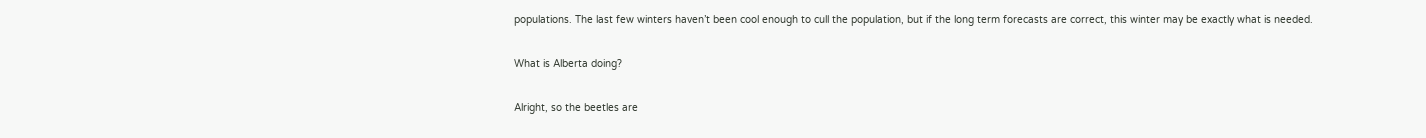populations. The last few winters haven’t been cool enough to cull the population, but if the long term forecasts are correct, this winter may be exactly what is needed.

What is Alberta doing?

Alright, so the beetles are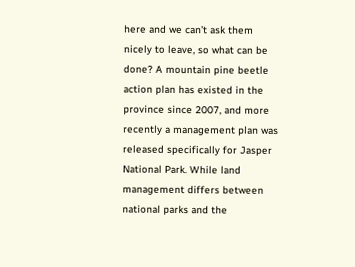here and we can’t ask them nicely to leave, so what can be done? A mountain pine beetle action plan has existed in the province since 2007, and more recently a management plan was released specifically for Jasper National Park. While land management differs between national parks and the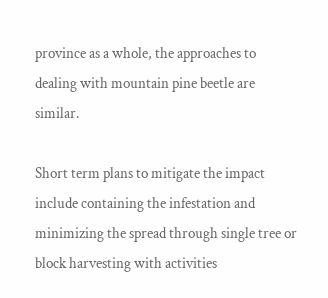province as a whole, the approaches to dealing with mountain pine beetle are similar.

Short term plans to mitigate the impact include containing the infestation and minimizing the spread through single tree or block harvesting with activities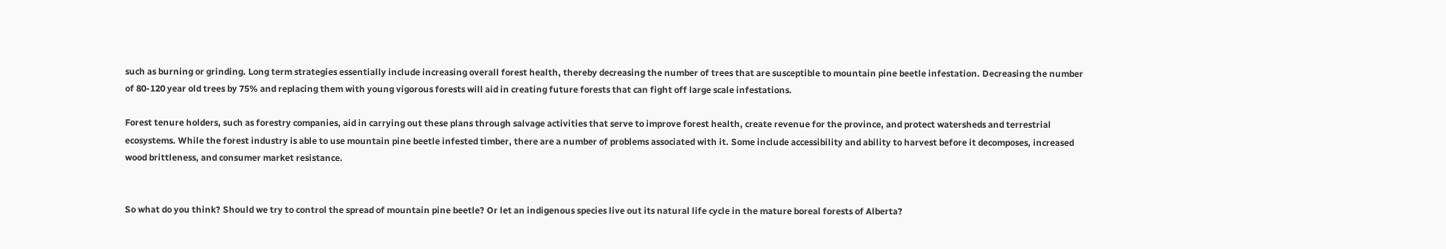such as burning or grinding. Long term strategies essentially include increasing overall forest health, thereby decreasing the number of trees that are susceptible to mountain pine beetle infestation. Decreasing the number of 80-120 year old trees by 75% and replacing them with young vigorous forests will aid in creating future forests that can fight off large scale infestations.

Forest tenure holders, such as forestry companies, aid in carrying out these plans through salvage activities that serve to improve forest health, create revenue for the province, and protect watersheds and terrestrial ecosystems. While the forest industry is able to use mountain pine beetle infested timber, there are a number of problems associated with it. Some include accessibility and ability to harvest before it decomposes, increased wood brittleness, and consumer market resistance.


So what do you think? Should we try to control the spread of mountain pine beetle? Or let an indigenous species live out its natural life cycle in the mature boreal forests of Alberta?